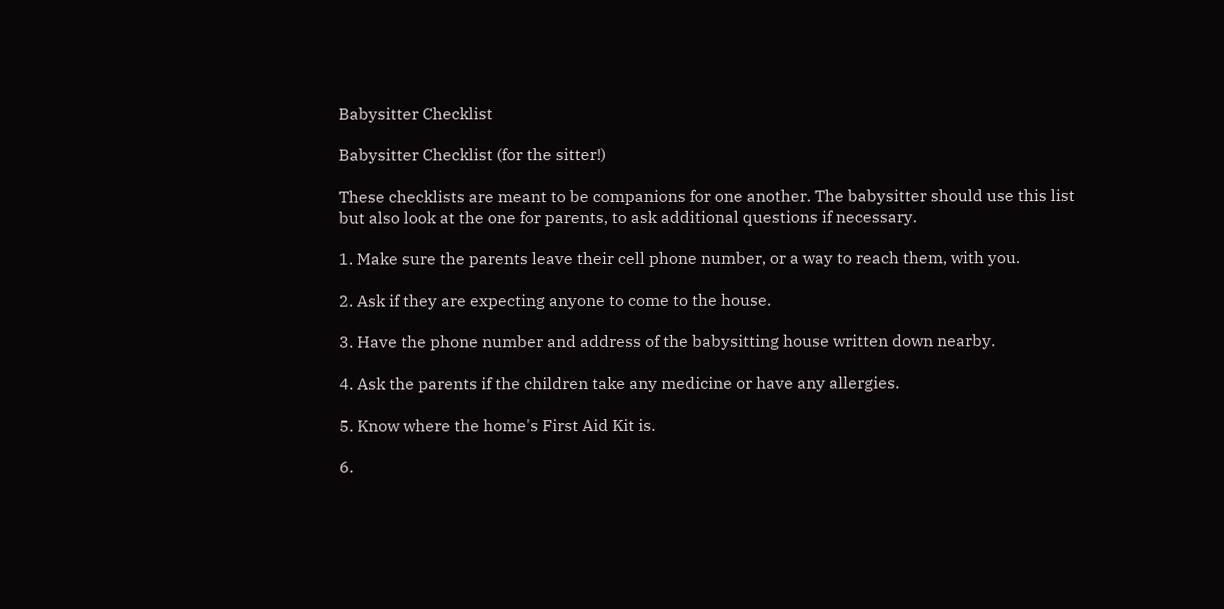Babysitter Checklist

Babysitter Checklist (for the sitter!)

These checklists are meant to be companions for one another. The babysitter should use this list but also look at the one for parents, to ask additional questions if necessary.

1. Make sure the parents leave their cell phone number, or a way to reach them, with you.

2. Ask if they are expecting anyone to come to the house.

3. Have the phone number and address of the babysitting house written down nearby.

4. Ask the parents if the children take any medicine or have any allergies.

5. Know where the home's First Aid Kit is.

6.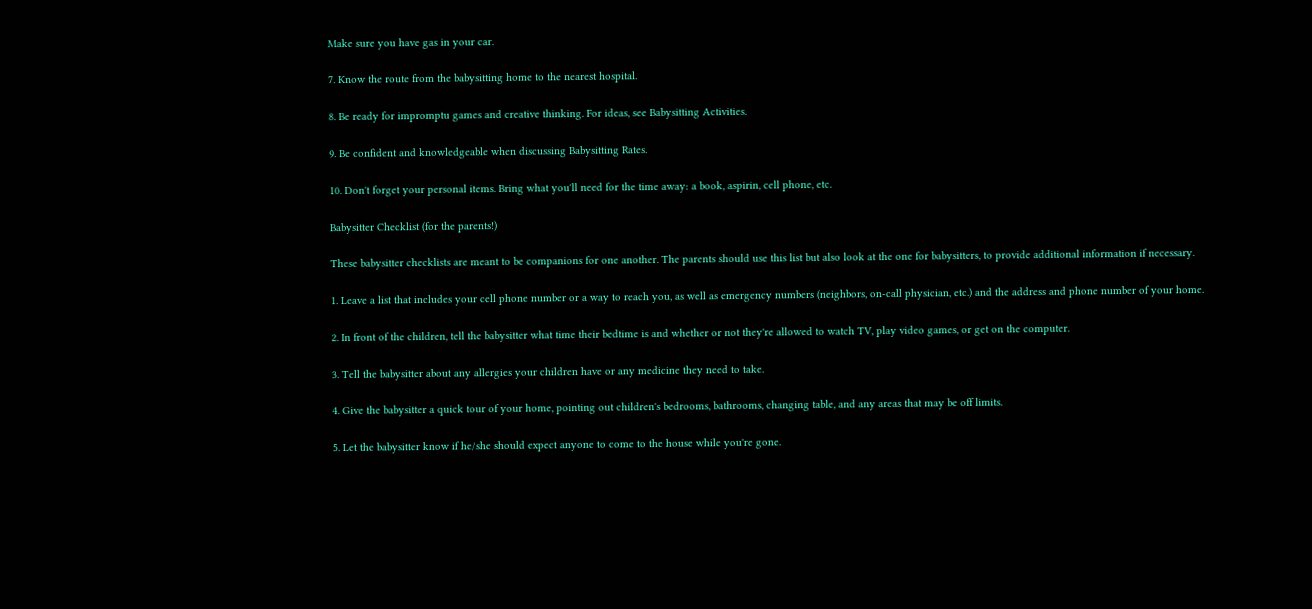Make sure you have gas in your car.

7. Know the route from the babysitting home to the nearest hospital.

8. Be ready for impromptu games and creative thinking. For ideas, see Babysitting Activities.

9. Be confident and knowledgeable when discussing Babysitting Rates.

10. Don't forget your personal items. Bring what you'll need for the time away: a book, aspirin, cell phone, etc.

Babysitter Checklist (for the parents!)

These babysitter checklists are meant to be companions for one another. The parents should use this list but also look at the one for babysitters, to provide additional information if necessary.

1. Leave a list that includes your cell phone number or a way to reach you, as well as emergency numbers (neighbors, on-call physician, etc.) and the address and phone number of your home.

2. In front of the children, tell the babysitter what time their bedtime is and whether or not they're allowed to watch TV, play video games, or get on the computer.

3. Tell the babysitter about any allergies your children have or any medicine they need to take.

4. Give the babysitter a quick tour of your home, pointing out children's bedrooms, bathrooms, changing table, and any areas that may be off limits.

5. Let the babysitter know if he/she should expect anyone to come to the house while you're gone.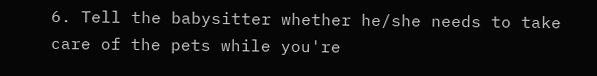6. Tell the babysitter whether he/she needs to take care of the pets while you're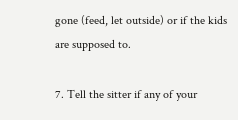gone (feed, let outside) or if the kids are supposed to.

7. Tell the sitter if any of your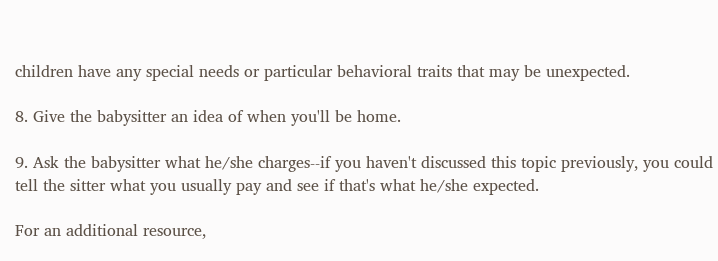children have any special needs or particular behavioral traits that may be unexpected.

8. Give the babysitter an idea of when you'll be home.

9. Ask the babysitter what he/she charges--if you haven't discussed this topic previously, you could tell the sitter what you usually pay and see if that's what he/she expected.

For an additional resource,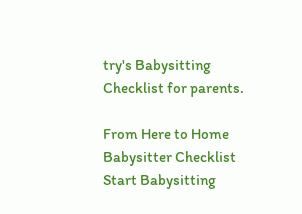try's Babysitting Checklist for parents.

From Here to Home Babysitter Checklist
Start Babysitting